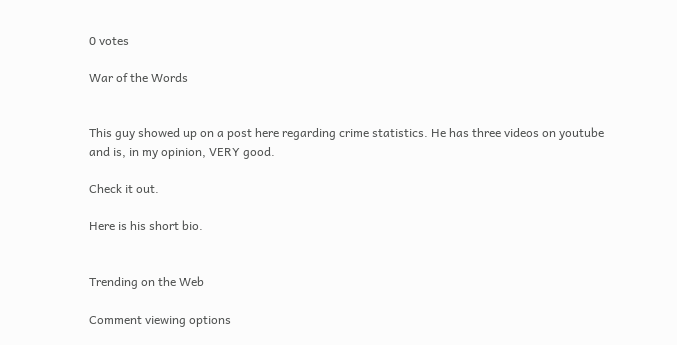0 votes

War of the Words


This guy showed up on a post here regarding crime statistics. He has three videos on youtube and is, in my opinion, VERY good.

Check it out.

Here is his short bio.


Trending on the Web

Comment viewing options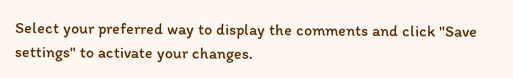Select your preferred way to display the comments and click "Save settings" to activate your changes.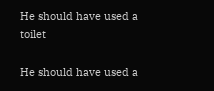He should have used a toilet

He should have used a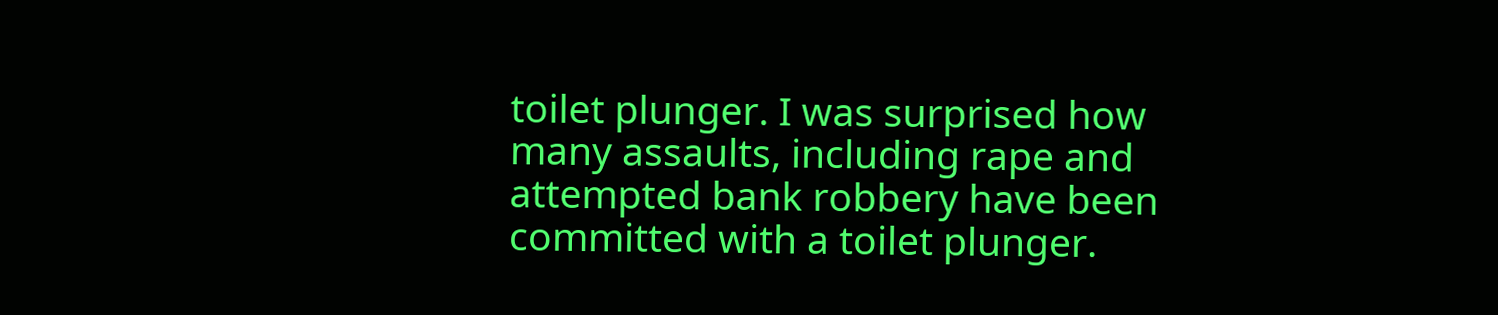toilet plunger. I was surprised how many assaults, including rape and attempted bank robbery have been committed with a toilet plunger.